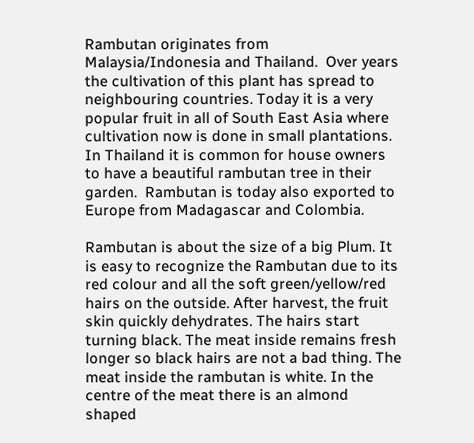Rambutan originates from Malaysia/Indonesia and Thailand.  Over years the cultivation of this plant has spread to neighbouring countries. Today it is a very popular fruit in all of South East Asia where cultivation now is done in small plantations.  In Thailand it is common for house owners to have a beautiful rambutan tree in their garden.  Rambutan is today also exported to Europe from Madagascar and Colombia.

Rambutan is about the size of a big Plum. It is easy to recognize the Rambutan due to its red colour and all the soft green/yellow/red hairs on the outside. After harvest, the fruit skin quickly dehydrates. The hairs start turning black. The meat inside remains fresh longer so black hairs are not a bad thing. The meat inside the rambutan is white. In the centre of the meat there is an almond shaped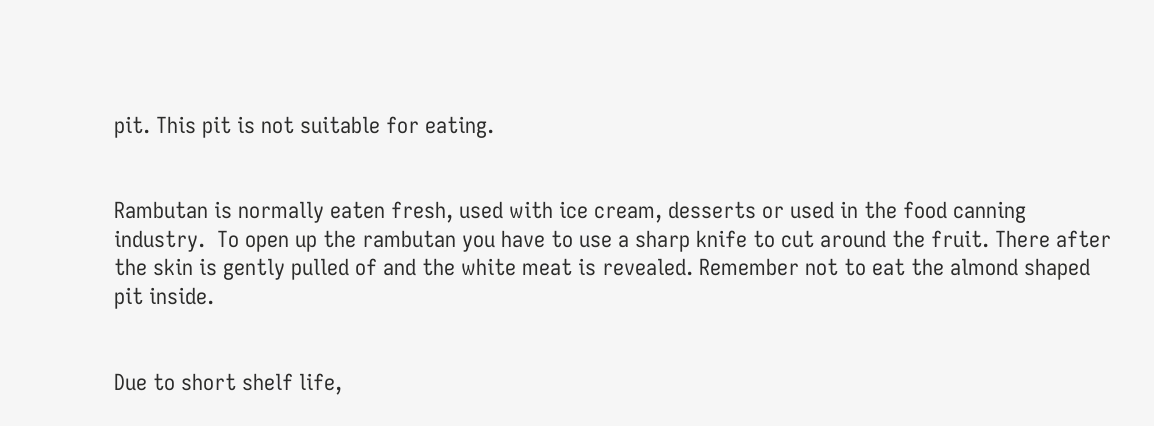pit. This pit is not suitable for eating.


Rambutan is normally eaten fresh, used with ice cream, desserts or used in the food canning industry.  To open up the rambutan you have to use a sharp knife to cut around the fruit. There after the skin is gently pulled of and the white meat is revealed. Remember not to eat the almond shaped pit inside.


Due to short shelf life,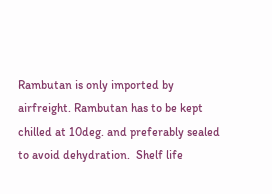Rambutan is only imported by airfreight. Rambutan has to be kept chilled at 10deg. and preferably sealed to avoid dehydration.  Shelf life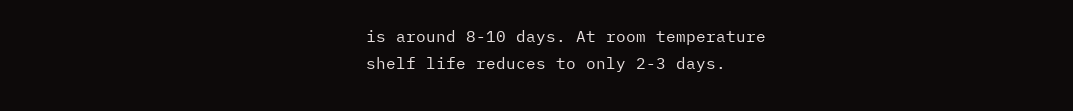is around 8-10 days. At room temperature shelf life reduces to only 2-3 days.